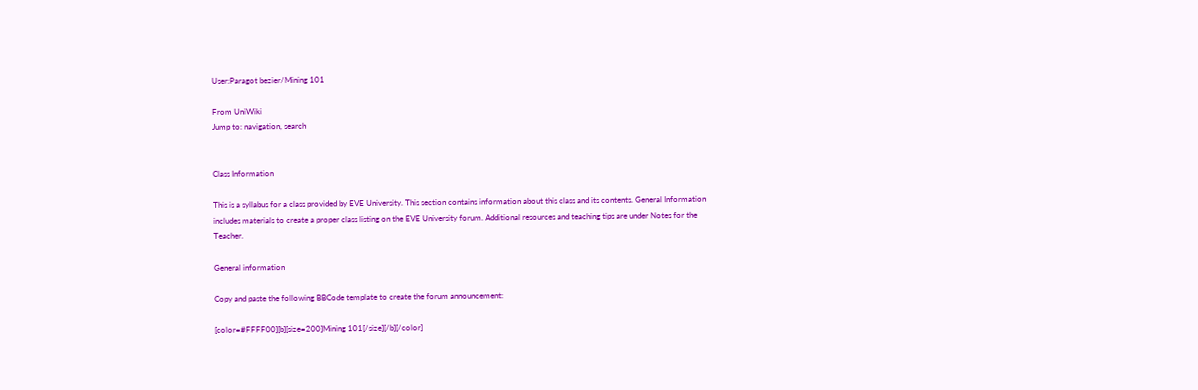User:Paragot bezier/Mining 101

From UniWiki
Jump to: navigation, search


Class Information

This is a syllabus for a class provided by EVE University. This section contains information about this class and its contents. General Information includes materials to create a proper class listing on the EVE University forum. Additional resources and teaching tips are under Notes for the Teacher.

General information

Copy and paste the following BBCode template to create the forum announcement:

[color=#FFFF00][b][size=200]Mining 101[/size][/b][/color]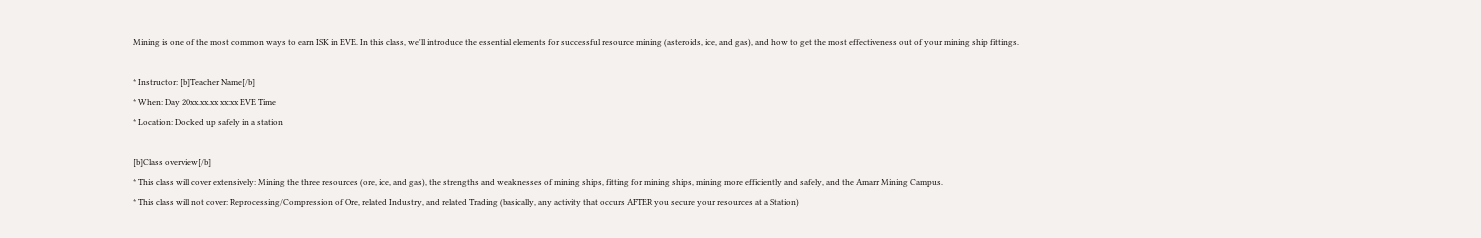Mining is one of the most common ways to earn ISK in EVE. In this class, we'll introduce the essential elements for successful resource mining (asteroids, ice, and gas), and how to get the most effectiveness out of your mining ship fittings.

* Instructor: [b]Teacher Name[/b]
* When: Day 20xx.xx.xx xx:xx EVE Time
* Location: Docked up safely in a station

[b]Class overview[/b]
* This class will cover extensively: Mining the three resources (ore, ice, and gas), the strengths and weaknesses of mining ships, fitting for mining ships, mining more efficiently and safely, and the Amarr Mining Campus.
* This class will not cover: Reprocessing/Compression of Ore, related Industry, and related Trading (basically, any activity that occurs AFTER you secure your resources at a Station)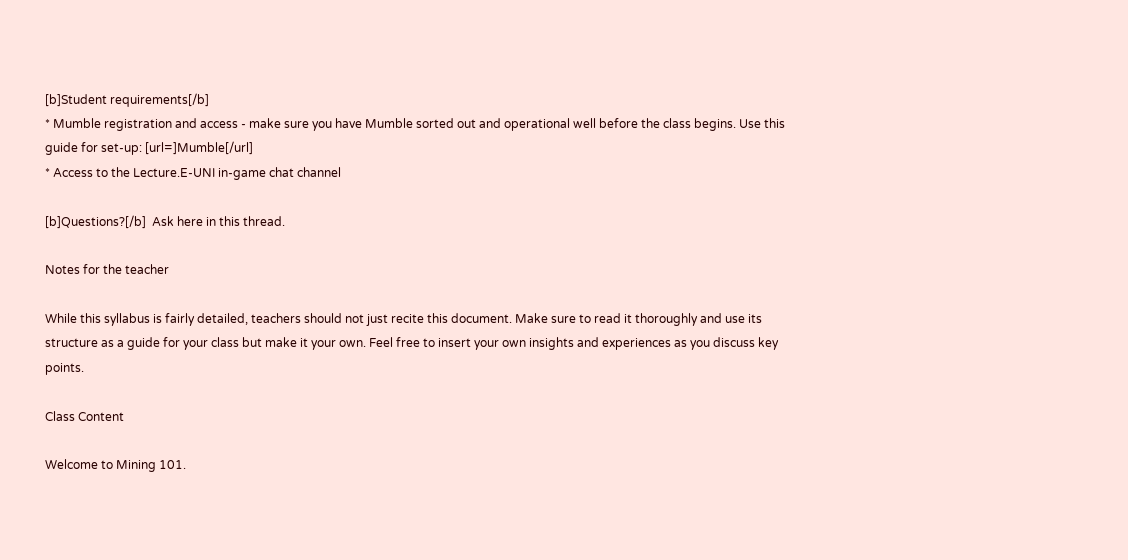[b]Student requirements[/b]
* Mumble registration and access - make sure you have Mumble sorted out and operational well before the class begins. Use this guide for set-up: [url=]Mumble[/url]
* Access to the Lecture.E-UNI in-game chat channel

[b]Questions?[/b]  Ask here in this thread.

Notes for the teacher

While this syllabus is fairly detailed, teachers should not just recite this document. Make sure to read it thoroughly and use its structure as a guide for your class but make it your own. Feel free to insert your own insights and experiences as you discuss key points.

Class Content

Welcome to Mining 101.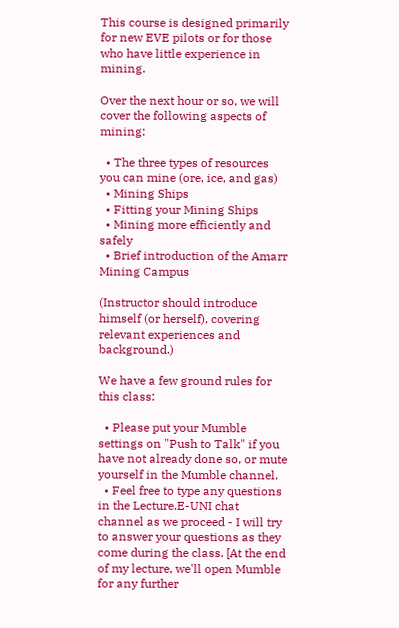This course is designed primarily for new EVE pilots or for those who have little experience in mining.

Over the next hour or so, we will cover the following aspects of mining:

  • The three types of resources you can mine (ore, ice, and gas)
  • Mining Ships
  • Fitting your Mining Ships
  • Mining more efficiently and safely
  • Brief introduction of the Amarr Mining Campus

(Instructor should introduce himself (or herself), covering relevant experiences and background.)

We have a few ground rules for this class:

  • Please put your Mumble settings on "Push to Talk" if you have not already done so, or mute yourself in the Mumble channel.
  • Feel free to type any questions in the Lecture.E-UNI chat channel as we proceed - I will try to answer your questions as they come during the class. [At the end of my lecture, we'll open Mumble for any further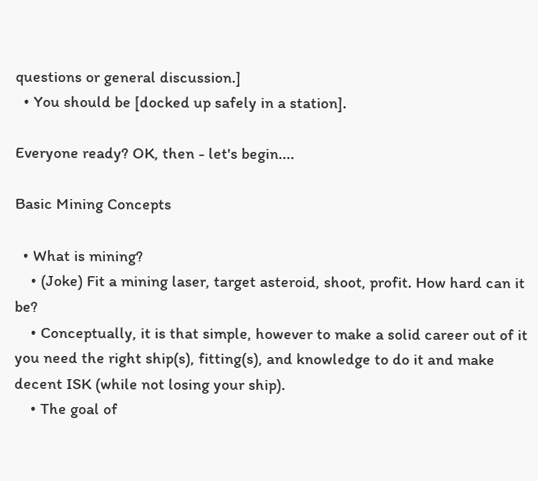questions or general discussion.]
  • You should be [docked up safely in a station].

Everyone ready? OK, then - let's begin....

Basic Mining Concepts

  • What is mining?
    • (Joke) Fit a mining laser, target asteroid, shoot, profit. How hard can it be?
    • Conceptually, it is that simple, however to make a solid career out of it you need the right ship(s), fitting(s), and knowledge to do it and make decent ISK (while not losing your ship).
    • The goal of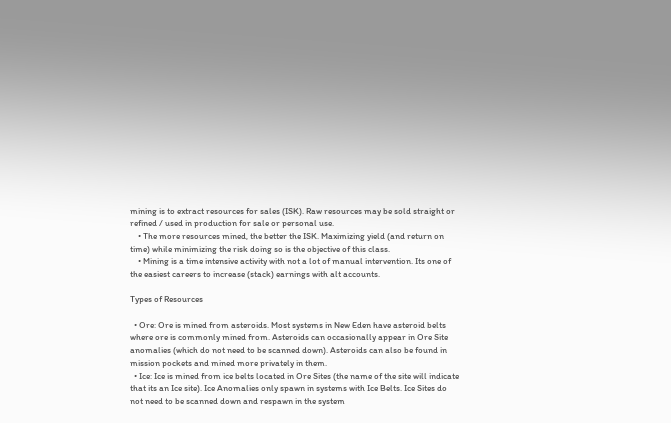mining is to extract resources for sales (ISK). Raw resources may be sold straight or refined / used in production for sale or personal use.
    • The more resources mined, the better the ISK. Maximizing yield (and return on time) while minimizing the risk doing so is the objective of this class.
    • Mining is a time intensive activity with not a lot of manual intervention. Its one of the easiest careers to increase (stack) earnings with alt accounts.

Types of Resources

  • Ore: Ore is mined from asteroids. Most systems in New Eden have asteroid belts where ore is commonly mined from. Asteroids can occasionally appear in Ore Site anomalies (which do not need to be scanned down). Asteroids can also be found in mission pockets and mined more privately in them.
  • Ice: Ice is mined from ice belts located in Ore Sites (the name of the site will indicate that its an Ice site). Ice Anomalies only spawn in systems with Ice Belts. Ice Sites do not need to be scanned down and respawn in the system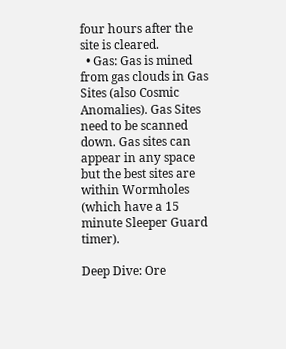four hours after the site is cleared.
  • Gas: Gas is mined from gas clouds in Gas Sites (also Cosmic Anomalies). Gas Sites need to be scanned down. Gas sites can appear in any space but the best sites are within Wormholes (which have a 15 minute Sleeper Guard timer).

Deep Dive: Ore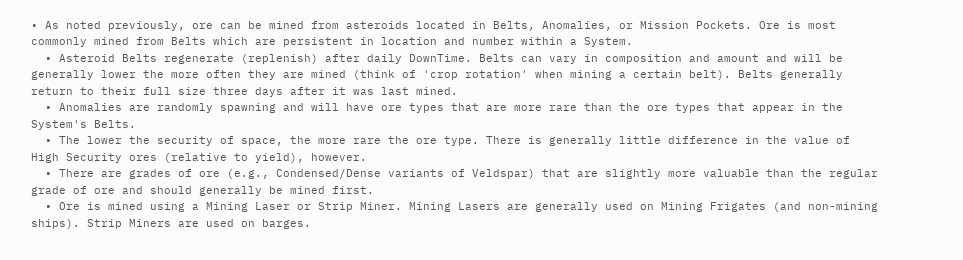• As noted previously, ore can be mined from asteroids located in Belts, Anomalies, or Mission Pockets. Ore is most commonly mined from Belts which are persistent in location and number within a System.
  • Asteroid Belts regenerate (replenish) after daily DownTime. Belts can vary in composition and amount and will be generally lower the more often they are mined (think of 'crop rotation' when mining a certain belt). Belts generally return to their full size three days after it was last mined.
  • Anomalies are randomly spawning and will have ore types that are more rare than the ore types that appear in the System's Belts.
  • The lower the security of space, the more rare the ore type. There is generally little difference in the value of High Security ores (relative to yield), however.
  • There are grades of ore (e.g., Condensed/Dense variants of Veldspar) that are slightly more valuable than the regular grade of ore and should generally be mined first.
  • Ore is mined using a Mining Laser or Strip Miner. Mining Lasers are generally used on Mining Frigates (and non-mining ships). Strip Miners are used on barges.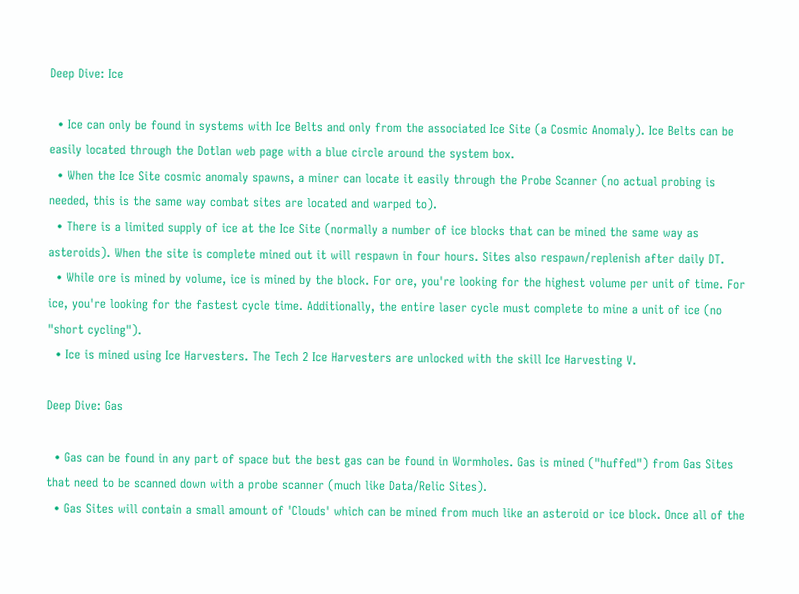Deep Dive: Ice

  • Ice can only be found in systems with Ice Belts and only from the associated Ice Site (a Cosmic Anomaly). Ice Belts can be easily located through the Dotlan web page with a blue circle around the system box.
  • When the Ice Site cosmic anomaly spawns, a miner can locate it easily through the Probe Scanner (no actual probing is needed, this is the same way combat sites are located and warped to).
  • There is a limited supply of ice at the Ice Site (normally a number of ice blocks that can be mined the same way as asteroids). When the site is complete mined out it will respawn in four hours. Sites also respawn/replenish after daily DT.
  • While ore is mined by volume, ice is mined by the block. For ore, you're looking for the highest volume per unit of time. For ice, you're looking for the fastest cycle time. Additionally, the entire laser cycle must complete to mine a unit of ice (no "short cycling").
  • Ice is mined using Ice Harvesters. The Tech 2 Ice Harvesters are unlocked with the skill Ice Harvesting V.

Deep Dive: Gas

  • Gas can be found in any part of space but the best gas can be found in Wormholes. Gas is mined ("huffed") from Gas Sites that need to be scanned down with a probe scanner (much like Data/Relic Sites).
  • Gas Sites will contain a small amount of 'Clouds' which can be mined from much like an asteroid or ice block. Once all of the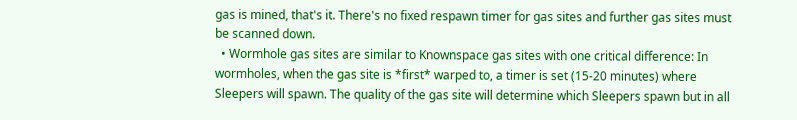gas is mined, that's it. There's no fixed respawn timer for gas sites and further gas sites must be scanned down.
  • Wormhole gas sites are similar to Knownspace gas sites with one critical difference: In wormholes, when the gas site is *first* warped to, a timer is set (15-20 minutes) where Sleepers will spawn. The quality of the gas site will determine which Sleepers spawn but in all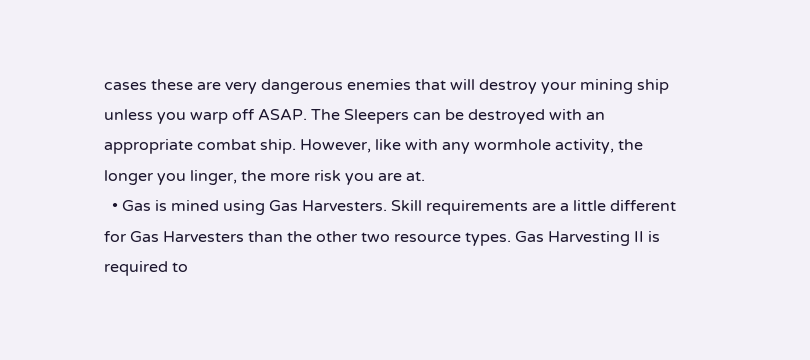cases these are very dangerous enemies that will destroy your mining ship unless you warp off ASAP. The Sleepers can be destroyed with an appropriate combat ship. However, like with any wormhole activity, the longer you linger, the more risk you are at.
  • Gas is mined using Gas Harvesters. Skill requirements are a little different for Gas Harvesters than the other two resource types. Gas Harvesting II is required to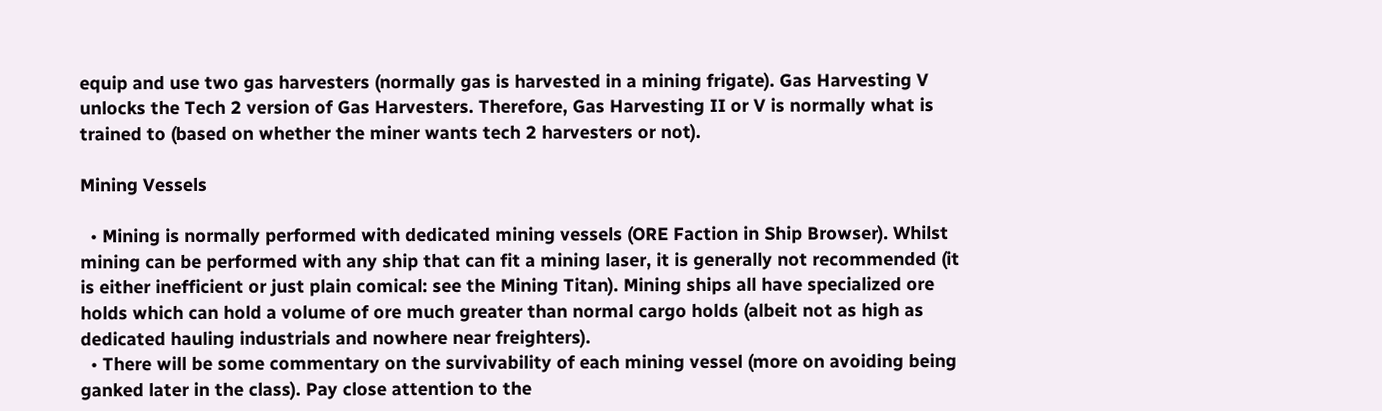equip and use two gas harvesters (normally gas is harvested in a mining frigate). Gas Harvesting V unlocks the Tech 2 version of Gas Harvesters. Therefore, Gas Harvesting II or V is normally what is trained to (based on whether the miner wants tech 2 harvesters or not).

Mining Vessels

  • Mining is normally performed with dedicated mining vessels (ORE Faction in Ship Browser). Whilst mining can be performed with any ship that can fit a mining laser, it is generally not recommended (it is either inefficient or just plain comical: see the Mining Titan). Mining ships all have specialized ore holds which can hold a volume of ore much greater than normal cargo holds (albeit not as high as dedicated hauling industrials and nowhere near freighters).
  • There will be some commentary on the survivability of each mining vessel (more on avoiding being ganked later in the class). Pay close attention to the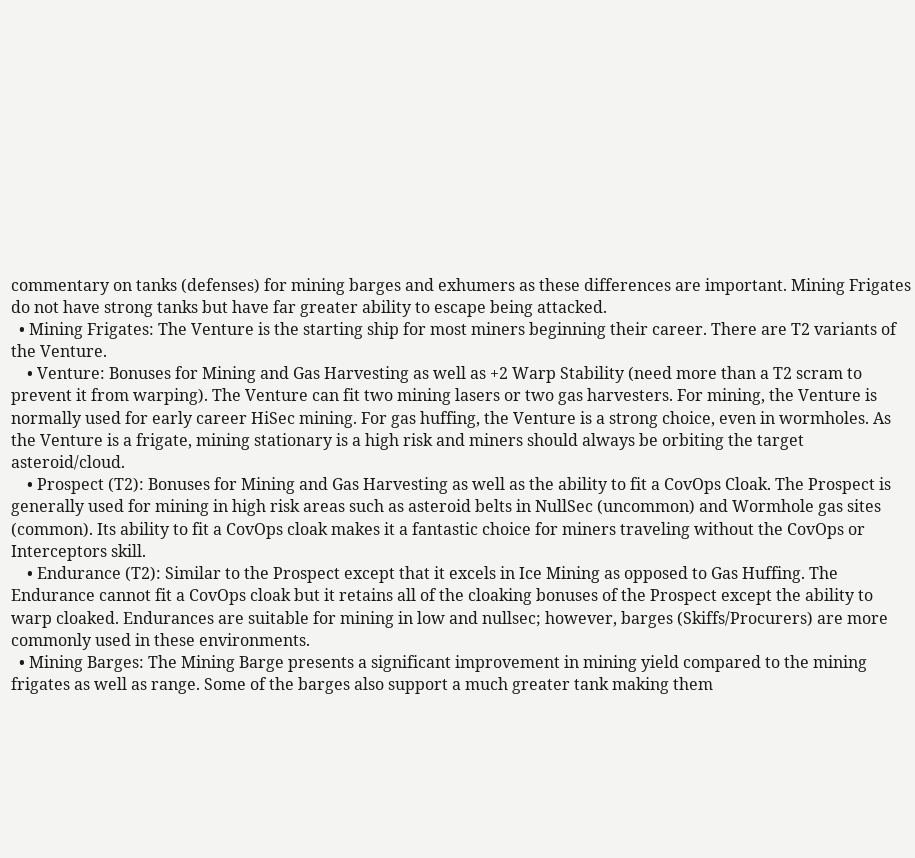commentary on tanks (defenses) for mining barges and exhumers as these differences are important. Mining Frigates do not have strong tanks but have far greater ability to escape being attacked.
  • Mining Frigates: The Venture is the starting ship for most miners beginning their career. There are T2 variants of the Venture.
    • Venture: Bonuses for Mining and Gas Harvesting as well as +2 Warp Stability (need more than a T2 scram to prevent it from warping). The Venture can fit two mining lasers or two gas harvesters. For mining, the Venture is normally used for early career HiSec mining. For gas huffing, the Venture is a strong choice, even in wormholes. As the Venture is a frigate, mining stationary is a high risk and miners should always be orbiting the target asteroid/cloud.
    • Prospect (T2): Bonuses for Mining and Gas Harvesting as well as the ability to fit a CovOps Cloak. The Prospect is generally used for mining in high risk areas such as asteroid belts in NullSec (uncommon) and Wormhole gas sites (common). Its ability to fit a CovOps cloak makes it a fantastic choice for miners traveling without the CovOps or Interceptors skill.
    • Endurance (T2): Similar to the Prospect except that it excels in Ice Mining as opposed to Gas Huffing. The Endurance cannot fit a CovOps cloak but it retains all of the cloaking bonuses of the Prospect except the ability to warp cloaked. Endurances are suitable for mining in low and nullsec; however, barges (Skiffs/Procurers) are more commonly used in these environments.
  • Mining Barges: The Mining Barge presents a significant improvement in mining yield compared to the mining frigates as well as range. Some of the barges also support a much greater tank making them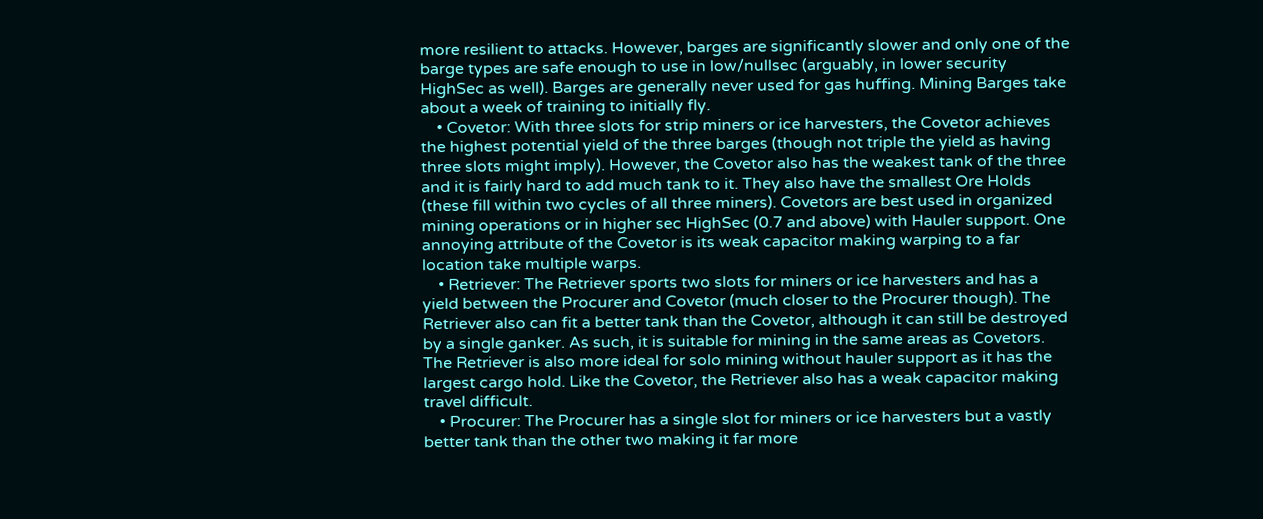more resilient to attacks. However, barges are significantly slower and only one of the barge types are safe enough to use in low/nullsec (arguably, in lower security HighSec as well). Barges are generally never used for gas huffing. Mining Barges take about a week of training to initially fly.
    • Covetor: With three slots for strip miners or ice harvesters, the Covetor achieves the highest potential yield of the three barges (though not triple the yield as having three slots might imply). However, the Covetor also has the weakest tank of the three and it is fairly hard to add much tank to it. They also have the smallest Ore Holds (these fill within two cycles of all three miners). Covetors are best used in organized mining operations or in higher sec HighSec (0.7 and above) with Hauler support. One annoying attribute of the Covetor is its weak capacitor making warping to a far location take multiple warps.
    • Retriever: The Retriever sports two slots for miners or ice harvesters and has a yield between the Procurer and Covetor (much closer to the Procurer though). The Retriever also can fit a better tank than the Covetor, although it can still be destroyed by a single ganker. As such, it is suitable for mining in the same areas as Covetors. The Retriever is also more ideal for solo mining without hauler support as it has the largest cargo hold. Like the Covetor, the Retriever also has a weak capacitor making travel difficult.
    • Procurer: The Procurer has a single slot for miners or ice harvesters but a vastly better tank than the other two making it far more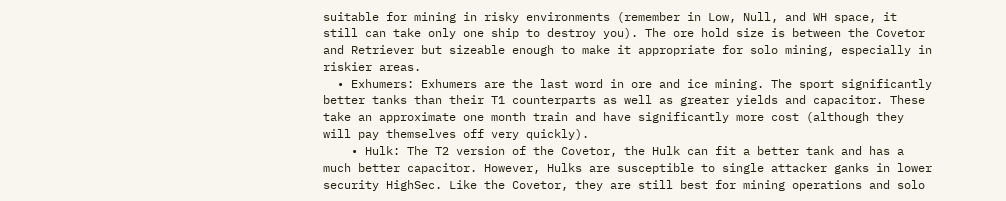suitable for mining in risky environments (remember in Low, Null, and WH space, it still can take only one ship to destroy you). The ore hold size is between the Covetor and Retriever but sizeable enough to make it appropriate for solo mining, especially in riskier areas.
  • Exhumers: Exhumers are the last word in ore and ice mining. The sport significantly better tanks than their T1 counterparts as well as greater yields and capacitor. These take an approximate one month train and have significantly more cost (although they will pay themselves off very quickly).
    • Hulk: The T2 version of the Covetor, the Hulk can fit a better tank and has a much better capacitor. However, Hulks are susceptible to single attacker ganks in lower security HighSec. Like the Covetor, they are still best for mining operations and solo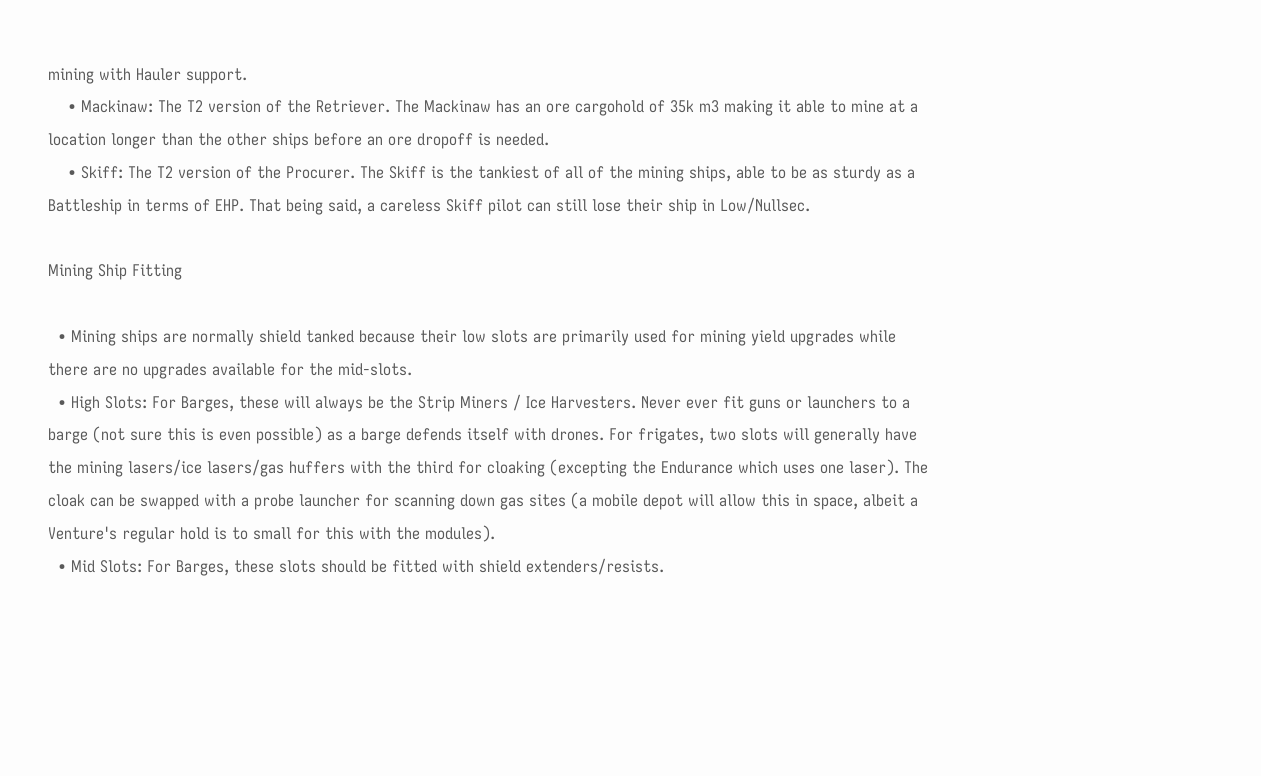mining with Hauler support.
    • Mackinaw: The T2 version of the Retriever. The Mackinaw has an ore cargohold of 35k m3 making it able to mine at a location longer than the other ships before an ore dropoff is needed.
    • Skiff: The T2 version of the Procurer. The Skiff is the tankiest of all of the mining ships, able to be as sturdy as a Battleship in terms of EHP. That being said, a careless Skiff pilot can still lose their ship in Low/Nullsec.

Mining Ship Fitting

  • Mining ships are normally shield tanked because their low slots are primarily used for mining yield upgrades while there are no upgrades available for the mid-slots.
  • High Slots: For Barges, these will always be the Strip Miners / Ice Harvesters. Never ever fit guns or launchers to a barge (not sure this is even possible) as a barge defends itself with drones. For frigates, two slots will generally have the mining lasers/ice lasers/gas huffers with the third for cloaking (excepting the Endurance which uses one laser). The cloak can be swapped with a probe launcher for scanning down gas sites (a mobile depot will allow this in space, albeit a Venture's regular hold is to small for this with the modules).
  • Mid Slots: For Barges, these slots should be fitted with shield extenders/resists.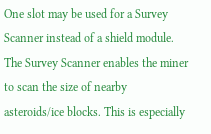One slot may be used for a Survey Scanner instead of a shield module. The Survey Scanner enables the miner to scan the size of nearby asteroids/ice blocks. This is especially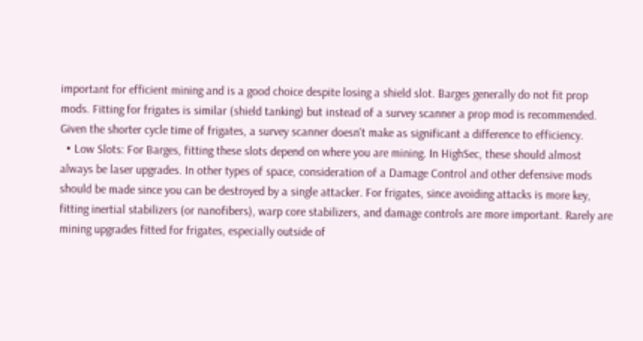important for efficient mining and is a good choice despite losing a shield slot. Barges generally do not fit prop mods. Fitting for frigates is similar (shield tanking) but instead of a survey scanner a prop mod is recommended. Given the shorter cycle time of frigates, a survey scanner doesn't make as significant a difference to efficiency.
  • Low Slots: For Barges, fitting these slots depend on where you are mining. In HighSec, these should almost always be laser upgrades. In other types of space, consideration of a Damage Control and other defensive mods should be made since you can be destroyed by a single attacker. For frigates, since avoiding attacks is more key, fitting inertial stabilizers (or nanofibers), warp core stabilizers, and damage controls are more important. Rarely are mining upgrades fitted for frigates, especially outside of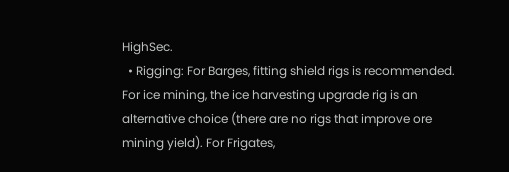HighSec.
  • Rigging: For Barges, fitting shield rigs is recommended. For ice mining, the ice harvesting upgrade rig is an alternative choice (there are no rigs that improve ore mining yield). For Frigates,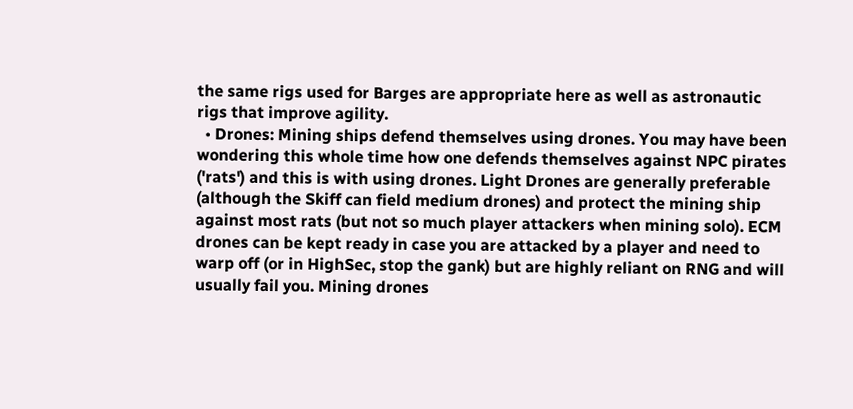the same rigs used for Barges are appropriate here as well as astronautic rigs that improve agility.
  • Drones: Mining ships defend themselves using drones. You may have been wondering this whole time how one defends themselves against NPC pirates ('rats') and this is with using drones. Light Drones are generally preferable (although the Skiff can field medium drones) and protect the mining ship against most rats (but not so much player attackers when mining solo). ECM drones can be kept ready in case you are attacked by a player and need to warp off (or in HighSec, stop the gank) but are highly reliant on RNG and will usually fail you. Mining drones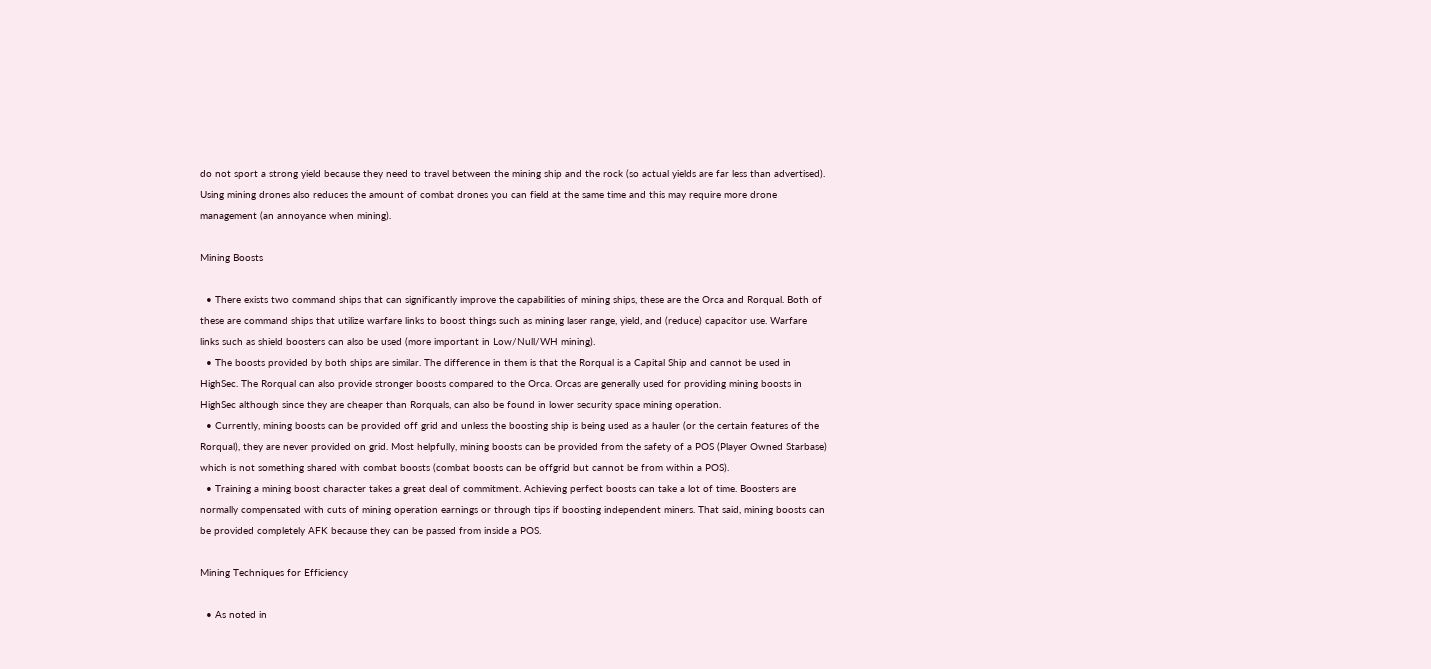do not sport a strong yield because they need to travel between the mining ship and the rock (so actual yields are far less than advertised). Using mining drones also reduces the amount of combat drones you can field at the same time and this may require more drone management (an annoyance when mining).

Mining Boosts

  • There exists two command ships that can significantly improve the capabilities of mining ships, these are the Orca and Rorqual. Both of these are command ships that utilize warfare links to boost things such as mining laser range, yield, and (reduce) capacitor use. Warfare links such as shield boosters can also be used (more important in Low/Null/WH mining).
  • The boosts provided by both ships are similar. The difference in them is that the Rorqual is a Capital Ship and cannot be used in HighSec. The Rorqual can also provide stronger boosts compared to the Orca. Orcas are generally used for providing mining boosts in HighSec although since they are cheaper than Rorquals, can also be found in lower security space mining operation.
  • Currently, mining boosts can be provided off grid and unless the boosting ship is being used as a hauler (or the certain features of the Rorqual), they are never provided on grid. Most helpfully, mining boosts can be provided from the safety of a POS (Player Owned Starbase) which is not something shared with combat boosts (combat boosts can be offgrid but cannot be from within a POS).
  • Training a mining boost character takes a great deal of commitment. Achieving perfect boosts can take a lot of time. Boosters are normally compensated with cuts of mining operation earnings or through tips if boosting independent miners. That said, mining boosts can be provided completely AFK because they can be passed from inside a POS.

Mining Techniques for Efficiency

  • As noted in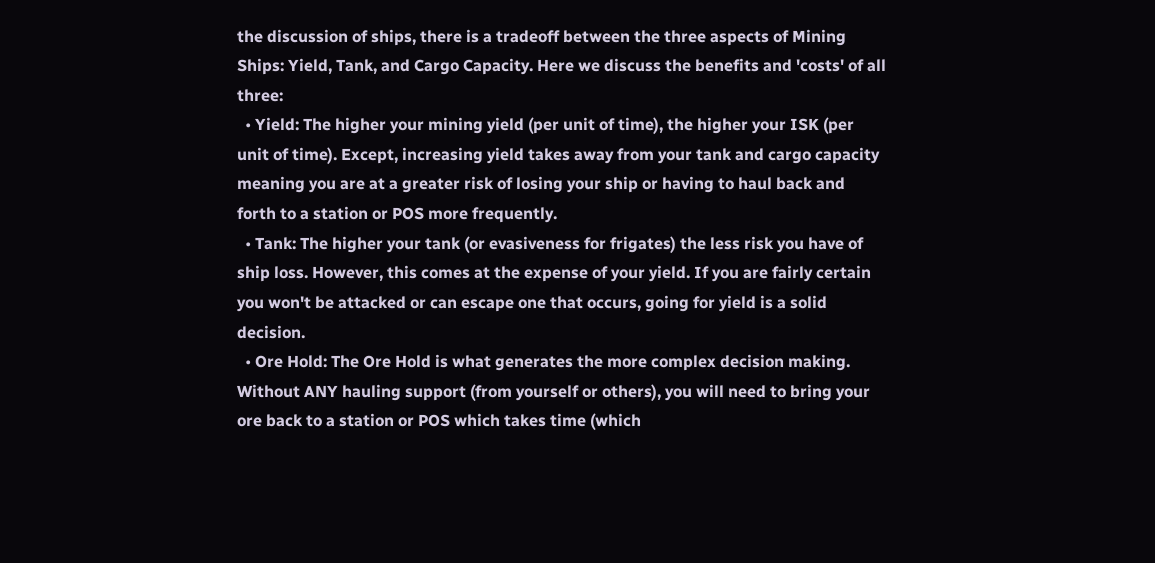the discussion of ships, there is a tradeoff between the three aspects of Mining Ships: Yield, Tank, and Cargo Capacity. Here we discuss the benefits and 'costs' of all three:
  • Yield: The higher your mining yield (per unit of time), the higher your ISK (per unit of time). Except, increasing yield takes away from your tank and cargo capacity meaning you are at a greater risk of losing your ship or having to haul back and forth to a station or POS more frequently.
  • Tank: The higher your tank (or evasiveness for frigates) the less risk you have of ship loss. However, this comes at the expense of your yield. If you are fairly certain you won't be attacked or can escape one that occurs, going for yield is a solid decision.
  • Ore Hold: The Ore Hold is what generates the more complex decision making. Without ANY hauling support (from yourself or others), you will need to bring your ore back to a station or POS which takes time (which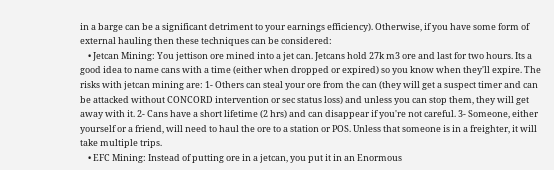in a barge can be a significant detriment to your earnings efficiency). Otherwise, if you have some form of external hauling then these techniques can be considered:
    • Jetcan Mining: You jettison ore mined into a jet can. Jetcans hold 27k m3 ore and last for two hours. Its a good idea to name cans with a time (either when dropped or expired) so you know when they'll expire. The risks with jetcan mining are: 1- Others can steal your ore from the can (they will get a suspect timer and can be attacked without CONCORD intervention or sec status loss) and unless you can stop them, they will get away with it. 2- Cans have a short lifetime (2 hrs) and can disappear if you're not careful. 3- Someone, either yourself or a friend, will need to haul the ore to a station or POS. Unless that someone is in a freighter, it will take multiple trips.
    • EFC Mining: Instead of putting ore in a jetcan, you put it in an Enormous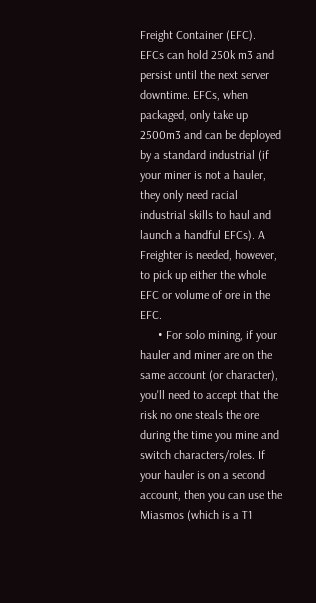Freight Container (EFC). EFCs can hold 250k m3 and persist until the next server downtime. EFCs, when packaged, only take up 2500m3 and can be deployed by a standard industrial (if your miner is not a hauler, they only need racial industrial skills to haul and launch a handful EFCs). A Freighter is needed, however, to pick up either the whole EFC or volume of ore in the EFC.
      • For solo mining, if your hauler and miner are on the same account (or character), you'll need to accept that the risk no one steals the ore during the time you mine and switch characters/roles. If your hauler is on a second account, then you can use the Miasmos (which is a T1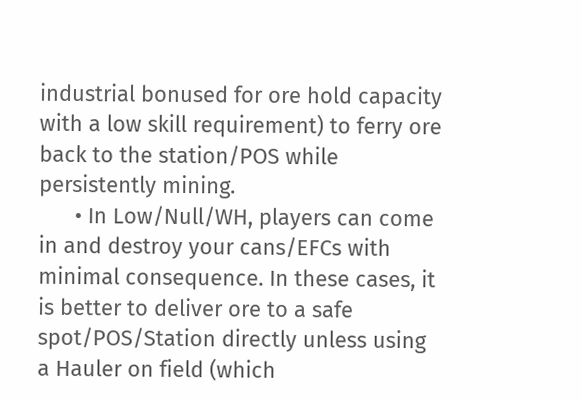industrial bonused for ore hold capacity with a low skill requirement) to ferry ore back to the station/POS while persistently mining.
      • In Low/Null/WH, players can come in and destroy your cans/EFCs with minimal consequence. In these cases, it is better to deliver ore to a safe spot/POS/Station directly unless using a Hauler on field (which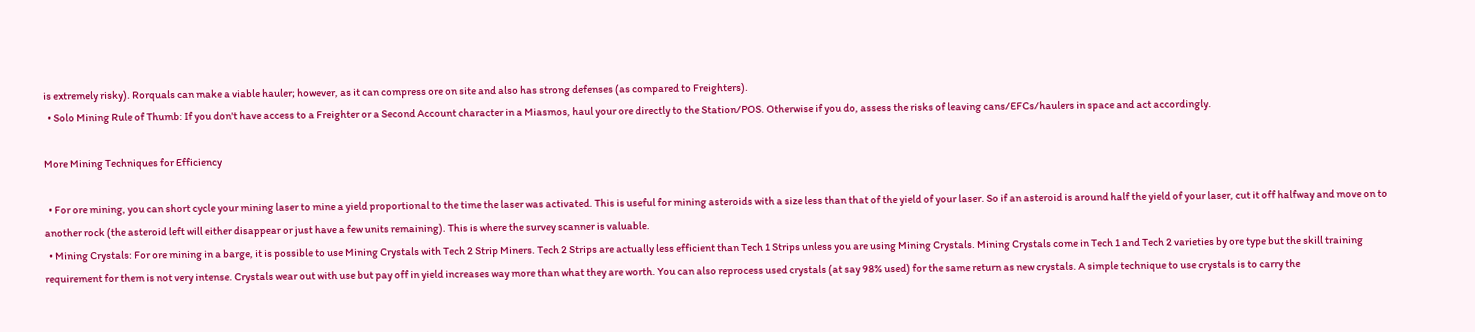is extremely risky). Rorquals can make a viable hauler; however, as it can compress ore on site and also has strong defenses (as compared to Freighters).
  • Solo Mining Rule of Thumb: If you don't have access to a Freighter or a Second Account character in a Miasmos, haul your ore directly to the Station/POS. Otherwise if you do, assess the risks of leaving cans/EFCs/haulers in space and act accordingly.

More Mining Techniques for Efficiency

  • For ore mining, you can short cycle your mining laser to mine a yield proportional to the time the laser was activated. This is useful for mining asteroids with a size less than that of the yield of your laser. So if an asteroid is around half the yield of your laser, cut it off halfway and move on to another rock (the asteroid left will either disappear or just have a few units remaining). This is where the survey scanner is valuable.
  • Mining Crystals: For ore mining in a barge, it is possible to use Mining Crystals with Tech 2 Strip Miners. Tech 2 Strips are actually less efficient than Tech 1 Strips unless you are using Mining Crystals. Mining Crystals come in Tech 1 and Tech 2 varieties by ore type but the skill training requirement for them is not very intense. Crystals wear out with use but pay off in yield increases way more than what they are worth. You can also reprocess used crystals (at say 98% used) for the same return as new crystals. A simple technique to use crystals is to carry the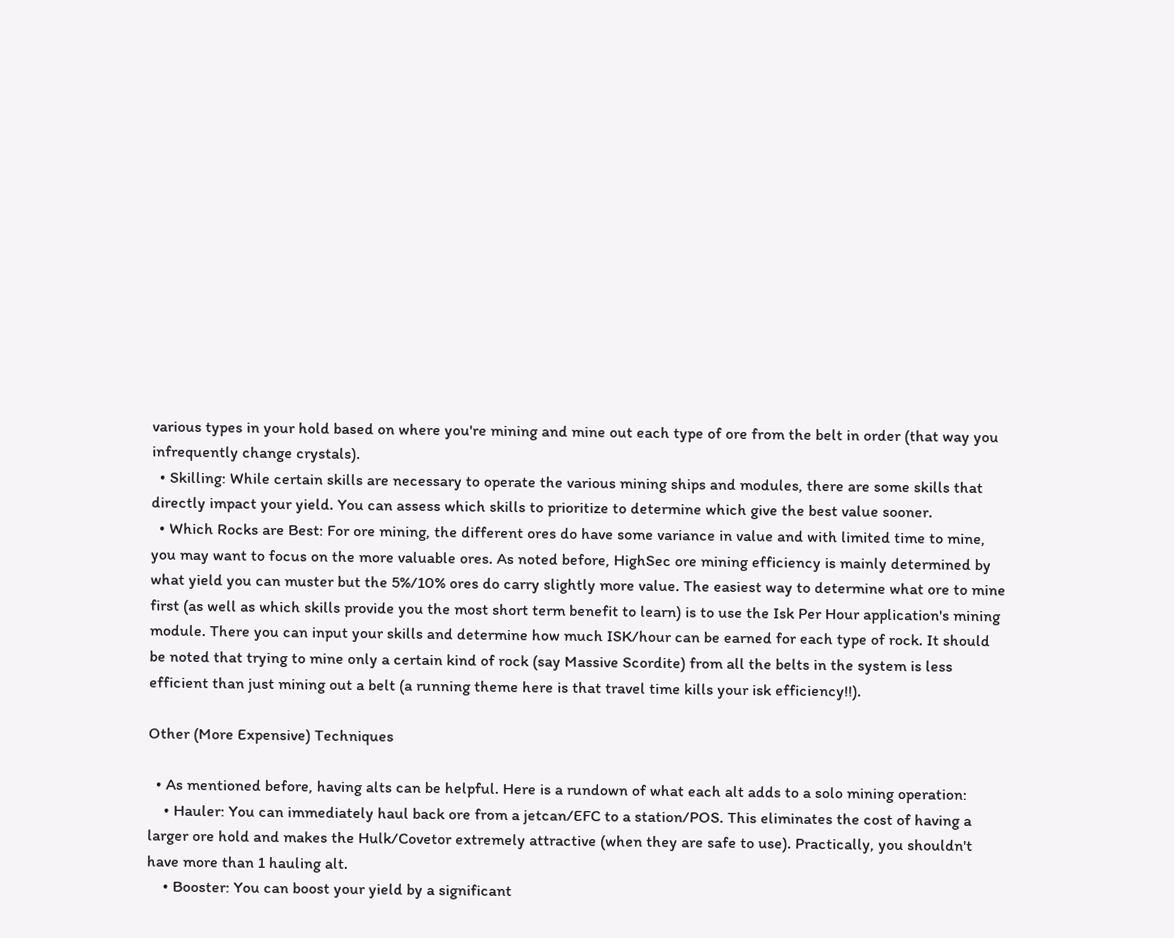various types in your hold based on where you're mining and mine out each type of ore from the belt in order (that way you infrequently change crystals).
  • Skilling: While certain skills are necessary to operate the various mining ships and modules, there are some skills that directly impact your yield. You can assess which skills to prioritize to determine which give the best value sooner.
  • Which Rocks are Best: For ore mining, the different ores do have some variance in value and with limited time to mine, you may want to focus on the more valuable ores. As noted before, HighSec ore mining efficiency is mainly determined by what yield you can muster but the 5%/10% ores do carry slightly more value. The easiest way to determine what ore to mine first (as well as which skills provide you the most short term benefit to learn) is to use the Isk Per Hour application's mining module. There you can input your skills and determine how much ISK/hour can be earned for each type of rock. It should be noted that trying to mine only a certain kind of rock (say Massive Scordite) from all the belts in the system is less efficient than just mining out a belt (a running theme here is that travel time kills your isk efficiency!!).

Other (More Expensive) Techniques

  • As mentioned before, having alts can be helpful. Here is a rundown of what each alt adds to a solo mining operation:
    • Hauler: You can immediately haul back ore from a jetcan/EFC to a station/POS. This eliminates the cost of having a larger ore hold and makes the Hulk/Covetor extremely attractive (when they are safe to use). Practically, you shouldn't have more than 1 hauling alt.
    • Booster: You can boost your yield by a significant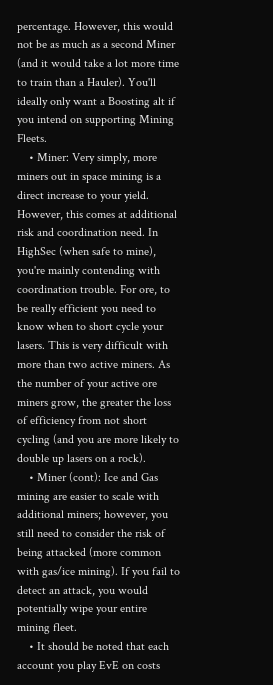percentage. However, this would not be as much as a second Miner (and it would take a lot more time to train than a Hauler). You'll ideally only want a Boosting alt if you intend on supporting Mining Fleets.
    • Miner: Very simply, more miners out in space mining is a direct increase to your yield. However, this comes at additional risk and coordination need. In HighSec (when safe to mine), you're mainly contending with coordination trouble. For ore, to be really efficient you need to know when to short cycle your lasers. This is very difficult with more than two active miners. As the number of your active ore miners grow, the greater the loss of efficiency from not short cycling (and you are more likely to double up lasers on a rock).
    • Miner (cont): Ice and Gas mining are easier to scale with additional miners; however, you still need to consider the risk of being attacked (more common with gas/ice mining). If you fail to detect an attack, you would potentially wipe your entire mining fleet.
    • It should be noted that each account you play EvE on costs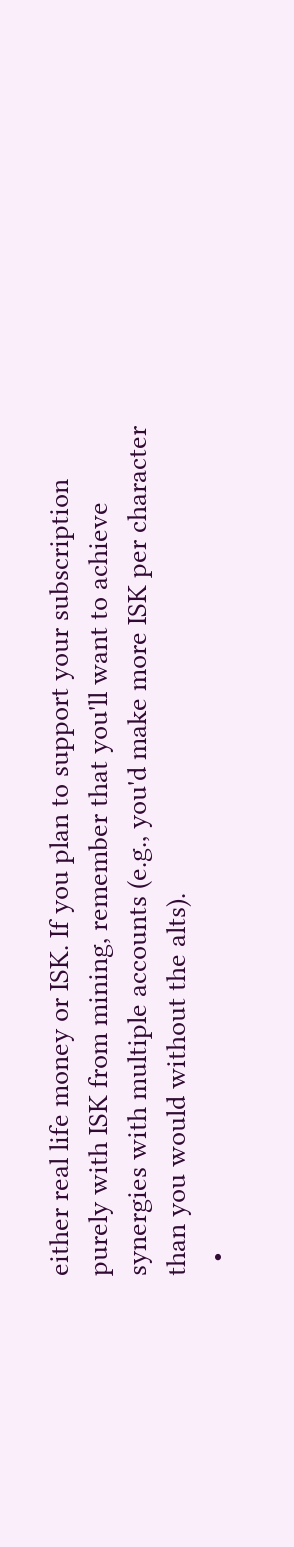either real life money or ISK. If you plan to support your subscription purely with ISK from mining, remember that you'll want to achieve synergies with multiple accounts (e.g., you'd make more ISK per character than you would without the alts).
  •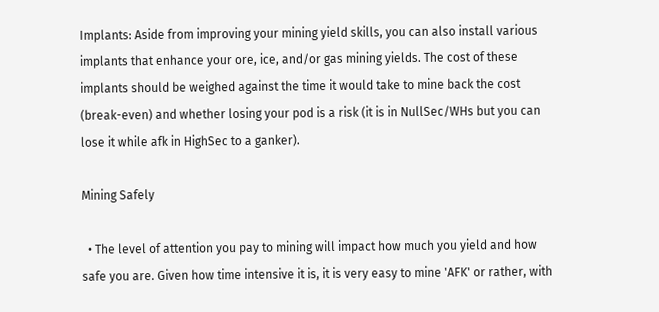Implants: Aside from improving your mining yield skills, you can also install various implants that enhance your ore, ice, and/or gas mining yields. The cost of these implants should be weighed against the time it would take to mine back the cost (break-even) and whether losing your pod is a risk (it is in NullSec/WHs but you can lose it while afk in HighSec to a ganker).

Mining Safely

  • The level of attention you pay to mining will impact how much you yield and how safe you are. Given how time intensive it is, it is very easy to mine 'AFK' or rather, with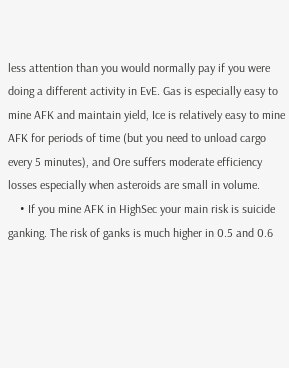less attention than you would normally pay if you were doing a different activity in EvE. Gas is especially easy to mine AFK and maintain yield, Ice is relatively easy to mine AFK for periods of time (but you need to unload cargo every 5 minutes), and Ore suffers moderate efficiency losses especially when asteroids are small in volume.
    • If you mine AFK in HighSec your main risk is suicide ganking. The risk of ganks is much higher in 0.5 and 0.6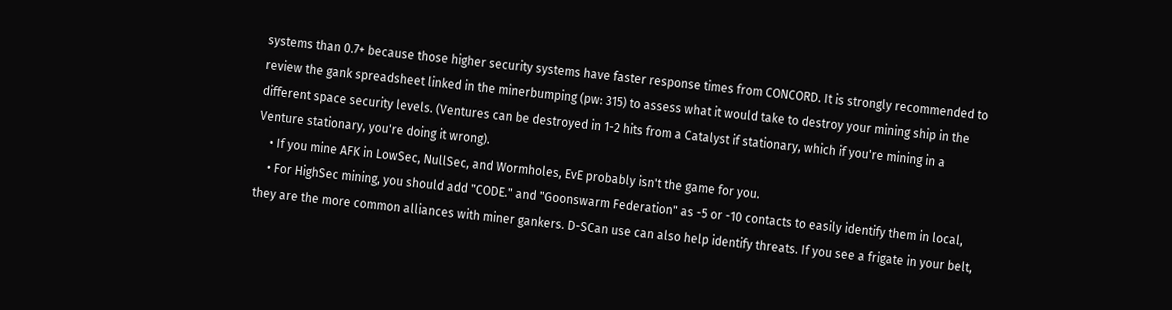systems than 0.7+ because those higher security systems have faster response times from CONCORD. It is strongly recommended to review the gank spreadsheet linked in the minerbumping (pw: 315) to assess what it would take to destroy your mining ship in the different space security levels. (Ventures can be destroyed in 1-2 hits from a Catalyst if stationary, which if you're mining in a Venture stationary, you're doing it wrong).
    • If you mine AFK in LowSec, NullSec, and Wormholes, EvE probably isn't the game for you.
    • For HighSec mining, you should add "CODE." and "Goonswarm Federation" as -5 or -10 contacts to easily identify them in local, they are the more common alliances with miner gankers. D-SCan use can also help identify threats. If you see a frigate in your belt,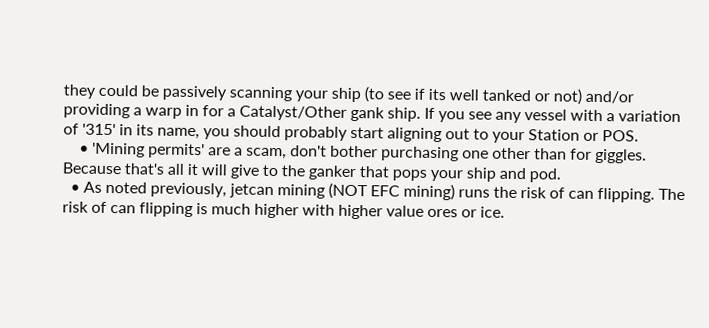they could be passively scanning your ship (to see if its well tanked or not) and/or providing a warp in for a Catalyst/Other gank ship. If you see any vessel with a variation of '315' in its name, you should probably start aligning out to your Station or POS.
    • 'Mining permits' are a scam, don't bother purchasing one other than for giggles. Because that's all it will give to the ganker that pops your ship and pod.
  • As noted previously, jetcan mining (NOT EFC mining) runs the risk of can flipping. The risk of can flipping is much higher with higher value ores or ice.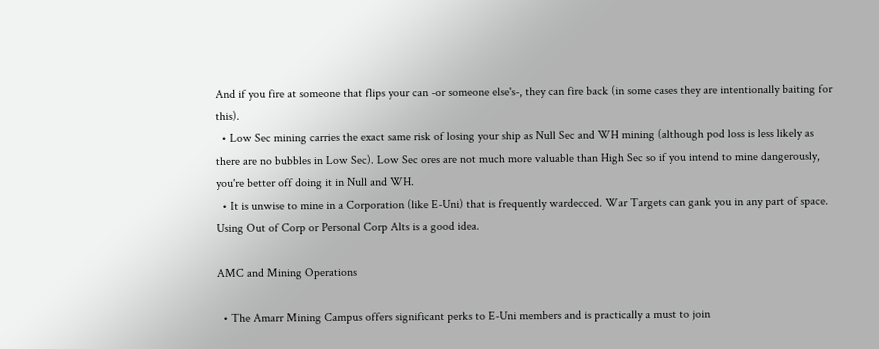And if you fire at someone that flips your can -or someone else's-, they can fire back (in some cases they are intentionally baiting for this).
  • Low Sec mining carries the exact same risk of losing your ship as Null Sec and WH mining (although pod loss is less likely as there are no bubbles in Low Sec). Low Sec ores are not much more valuable than High Sec so if you intend to mine dangerously, you're better off doing it in Null and WH.
  • It is unwise to mine in a Corporation (like E-Uni) that is frequently wardecced. War Targets can gank you in any part of space. Using Out of Corp or Personal Corp Alts is a good idea.

AMC and Mining Operations

  • The Amarr Mining Campus offers significant perks to E-Uni members and is practically a must to join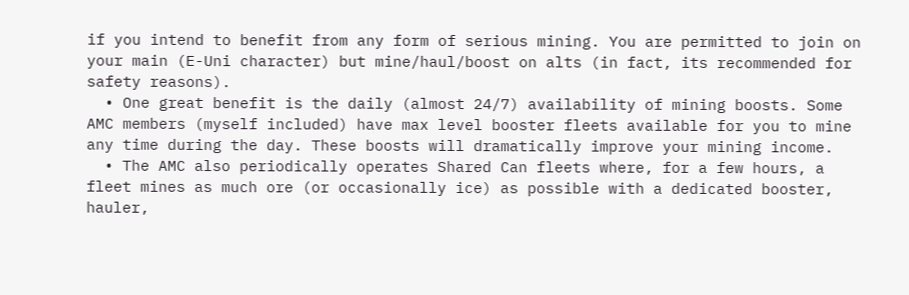if you intend to benefit from any form of serious mining. You are permitted to join on your main (E-Uni character) but mine/haul/boost on alts (in fact, its recommended for safety reasons).
  • One great benefit is the daily (almost 24/7) availability of mining boosts. Some AMC members (myself included) have max level booster fleets available for you to mine any time during the day. These boosts will dramatically improve your mining income.
  • The AMC also periodically operates Shared Can fleets where, for a few hours, a fleet mines as much ore (or occasionally ice) as possible with a dedicated booster, hauler,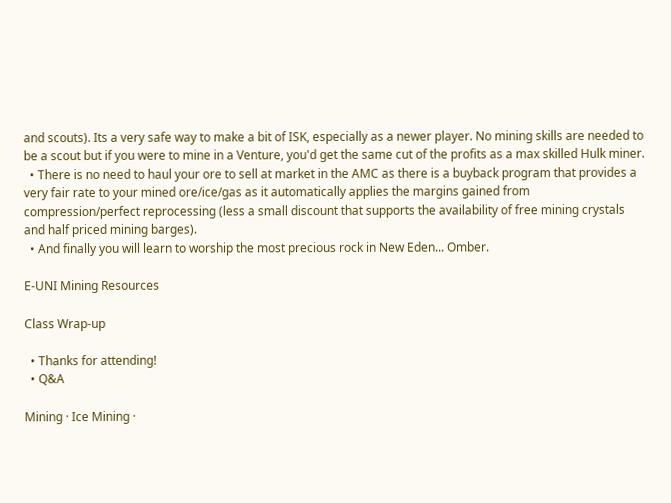and scouts). Its a very safe way to make a bit of ISK, especially as a newer player. No mining skills are needed to be a scout but if you were to mine in a Venture, you'd get the same cut of the profits as a max skilled Hulk miner.
  • There is no need to haul your ore to sell at market in the AMC as there is a buyback program that provides a very fair rate to your mined ore/ice/gas as it automatically applies the margins gained from compression/perfect reprocessing (less a small discount that supports the availability of free mining crystals and half priced mining barges).
  • And finally you will learn to worship the most precious rock in New Eden... Omber.

E-UNI Mining Resources

Class Wrap-up

  • Thanks for attending!
  • Q&A

Mining · Ice Mining ·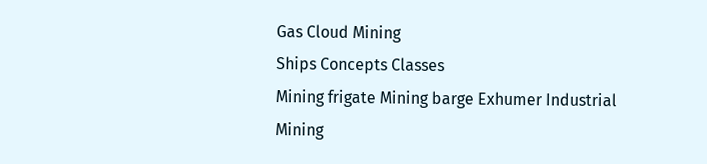Gas Cloud Mining
Ships Concepts Classes
Mining frigate Mining barge Exhumer Industrial
Mining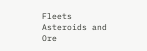Fleets
Asteroids and Ore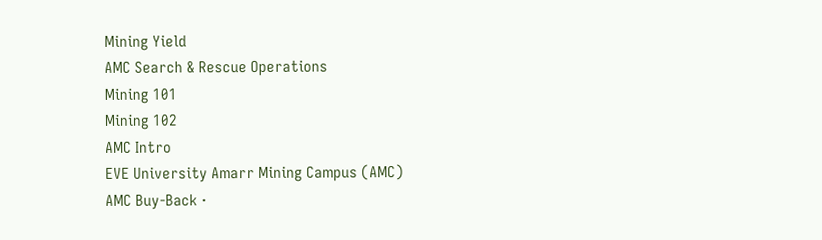Mining Yield
AMC Search & Rescue Operations
Mining 101
Mining 102
AMC Intro
EVE University Amarr Mining Campus (AMC)
AMC Buy-Back ·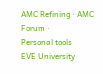AMC Refining · AMC Forum ·
Personal tools
EVE University